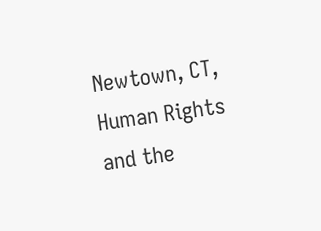Newtown, CT, Human Rights and the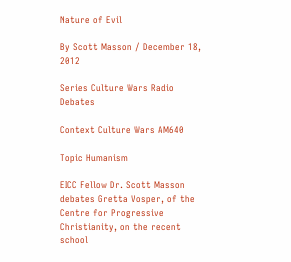Nature of Evil

By Scott Masson / December 18, 2012

Series Culture Wars Radio Debates

Context Culture Wars AM640

Topic Humanism

EICC Fellow Dr. Scott Masson debates Gretta Vosper, of the Centre for Progressive Christianity, on the recent school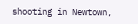shooting in Newtown,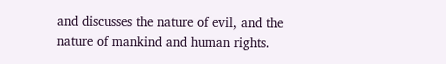and discusses the nature of evil, and the nature of mankind and human rights.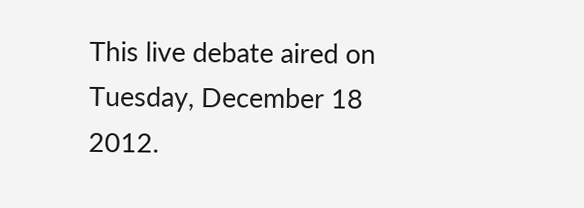This live debate aired on Tuesday, December 18 2012.